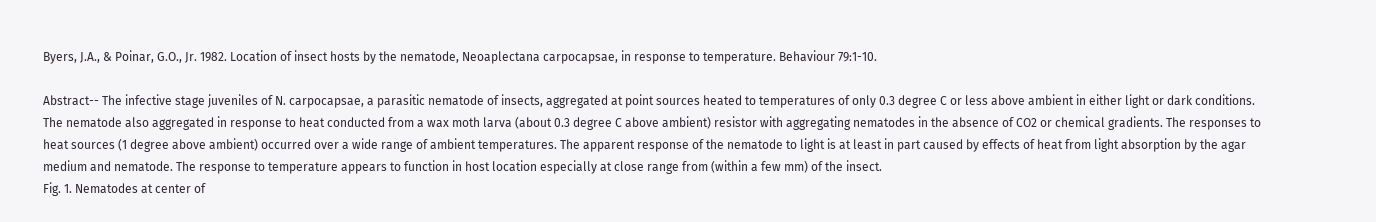Byers, J.A., & Poinar, G.O., Jr. 1982. Location of insect hosts by the nematode, Neoaplectana carpocapsae, in response to temperature. Behaviour 79:1-10.

Abstract-- The infective stage juveniles of N. carpocapsae, a parasitic nematode of insects, aggregated at point sources heated to temperatures of only 0.3 degree C or less above ambient in either light or dark conditions. The nematode also aggregated in response to heat conducted from a wax moth larva (about 0.3 degree C above ambient) resistor with aggregating nematodes in the absence of CO2 or chemical gradients. The responses to heat sources (1 degree above ambient) occurred over a wide range of ambient temperatures. The apparent response of the nematode to light is at least in part caused by effects of heat from light absorption by the agar medium and nematode. The response to temperature appears to function in host location especially at close range from (within a few mm) of the insect.
Fig. 1. Nematodes at center of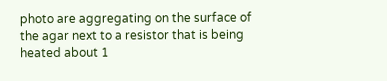photo are aggregating on the surface of the agar next to a resistor that is being heated about 1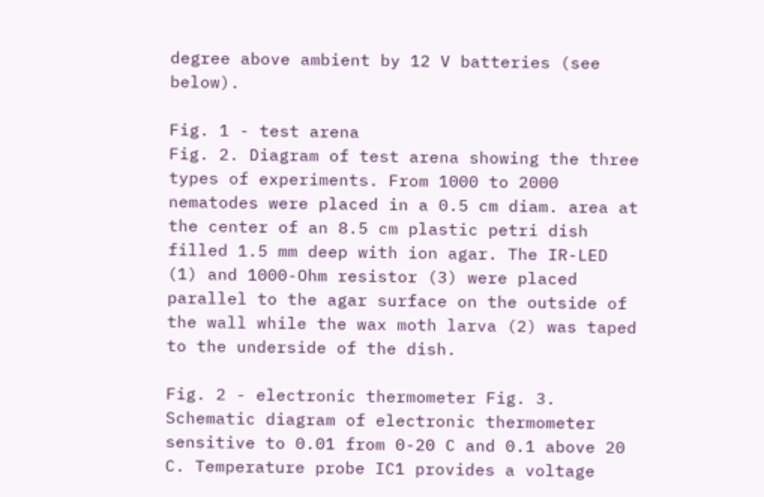degree above ambient by 12 V batteries (see below).

Fig. 1 - test arena
Fig. 2. Diagram of test arena showing the three types of experiments. From 1000 to 2000 nematodes were placed in a 0.5 cm diam. area at the center of an 8.5 cm plastic petri dish filled 1.5 mm deep with ion agar. The IR-LED (1) and 1000-Ohm resistor (3) were placed parallel to the agar surface on the outside of the wall while the wax moth larva (2) was taped to the underside of the dish.

Fig. 2 - electronic thermometer Fig. 3. Schematic diagram of electronic thermometer sensitive to 0.01 from 0-20 C and 0.1 above 20 C. Temperature probe IC1 provides a voltage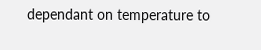dependant on temperature to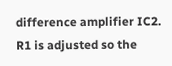difference amplifier IC2. R1 is adjusted so the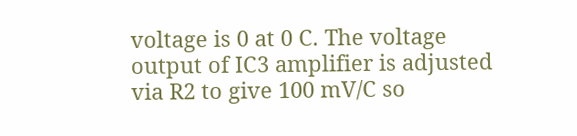voltage is 0 at 0 C. The voltage output of IC3 amplifier is adjusted via R2 to give 100 mV/C so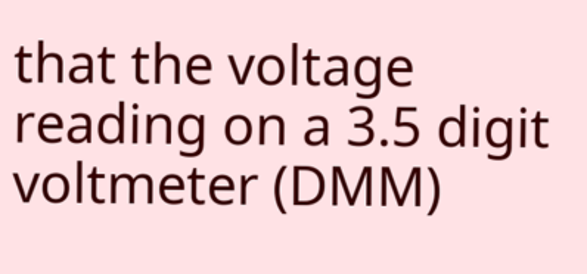that the voltage reading on a 3.5 digit voltmeter (DMM)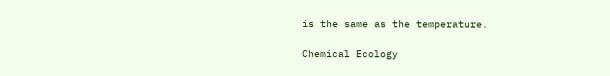is the same as the temperature.

Chemical Ecology